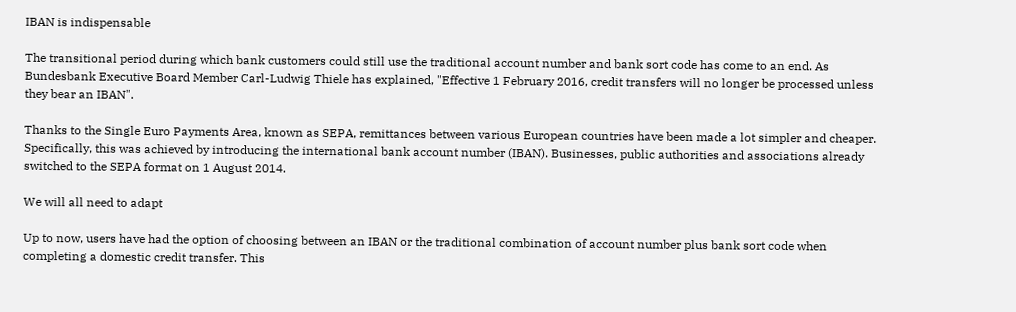IBAN is indispensable

The transitional period during which bank customers could still use the traditional account number and bank sort code has come to an end. As Bundesbank Executive Board Member Carl-Ludwig Thiele has explained, "Effective 1 February 2016, credit transfers will no longer be processed unless they bear an IBAN".

Thanks to the Single Euro Payments Area, known as SEPA, remittances between various European countries have been made a lot simpler and cheaper. Specifically, this was achieved by introducing the international bank account number (IBAN). Businesses, public authorities and associations already switched to the SEPA format on 1 August 2014.

We will all need to adapt

Up to now, users have had the option of choosing between an IBAN or the traditional combination of account number plus bank sort code when completing a domestic credit transfer. This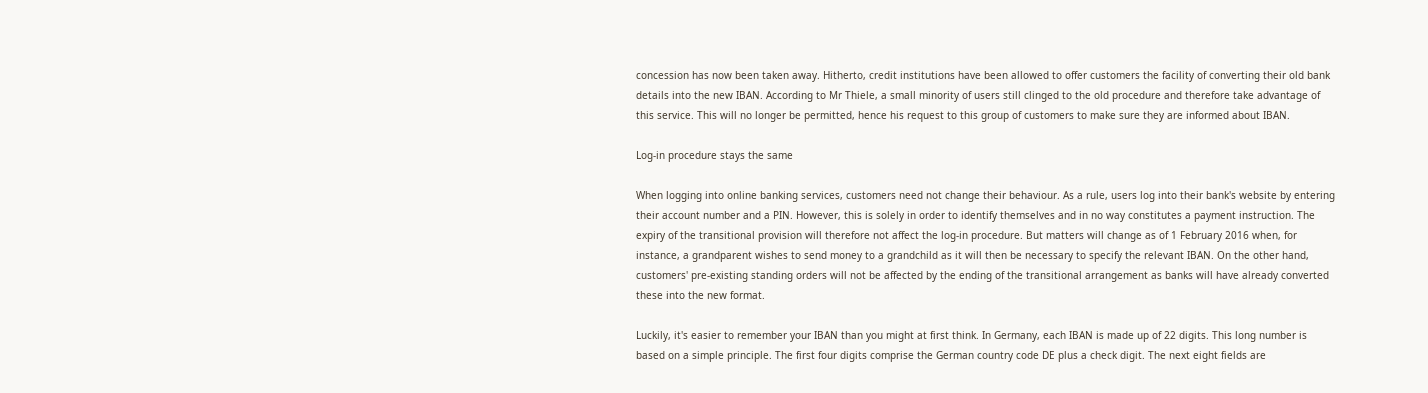concession has now been taken away. Hitherto, credit institutions have been allowed to offer customers the facility of converting their old bank details into the new IBAN. According to Mr Thiele, a small minority of users still clinged to the old procedure and therefore take advantage of this service. This will no longer be permitted, hence his request to this group of customers to make sure they are informed about IBAN.

Log-in procedure stays the same

When logging into online banking services, customers need not change their behaviour. As a rule, users log into their bank's website by entering their account number and a PIN. However, this is solely in order to identify themselves and in no way constitutes a payment instruction. The expiry of the transitional provision will therefore not affect the log-in procedure. But matters will change as of 1 February 2016 when, for instance, a grandparent wishes to send money to a grandchild as it will then be necessary to specify the relevant IBAN. On the other hand, customers' pre-existing standing orders will not be affected by the ending of the transitional arrangement as banks will have already converted these into the new format.

Luckily, it's easier to remember your IBAN than you might at first think. In Germany, each IBAN is made up of 22 digits. This long number is based on a simple principle. The first four digits comprise the German country code DE plus a check digit. The next eight fields are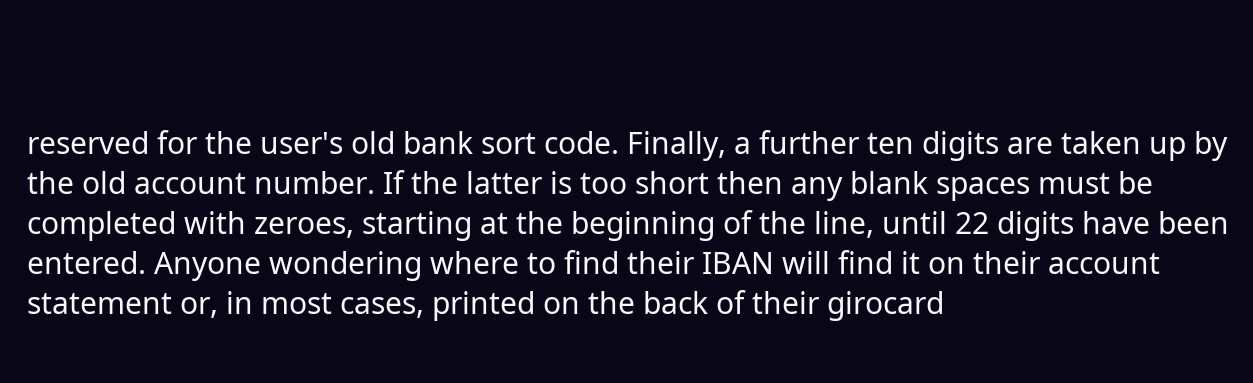reserved for the user's old bank sort code. Finally, a further ten digits are taken up by the old account number. If the latter is too short then any blank spaces must be completed with zeroes, starting at the beginning of the line, until 22 digits have been entered. Anyone wondering where to find their IBAN will find it on their account statement or, in most cases, printed on the back of their girocard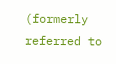(formerly referred to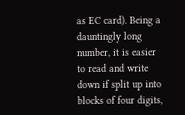as EC card). Being a dauntingly long number, it is easier to read and write down if split up into blocks of four digits,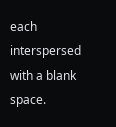each interspersed with a blank space.